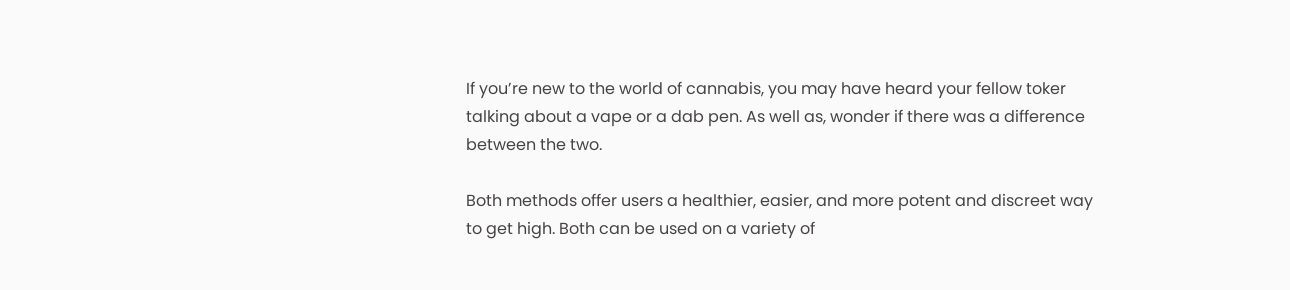If you’re new to the world of cannabis, you may have heard your fellow toker talking about a vape or a dab pen. As well as, wonder if there was a difference between the two.

Both methods offer users a healthier, easier, and more potent and discreet way to get high. Both can be used on a variety of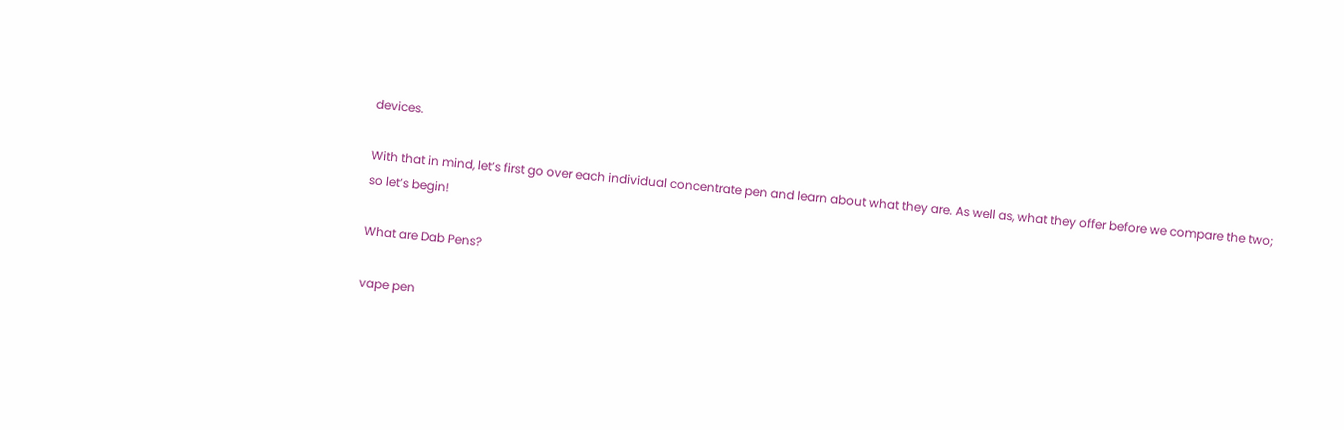devices.

With that in mind, let’s first go over each individual concentrate pen and learn about what they are. As well as, what they offer before we compare the two; so let’s begin!

What are Dab Pens?

vape pen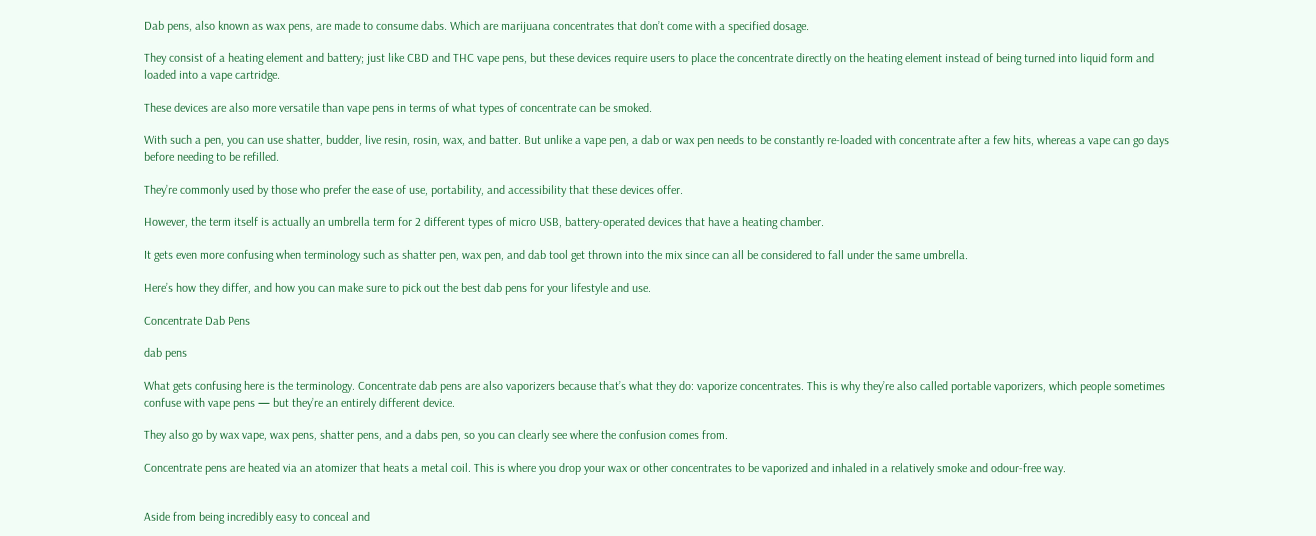Dab pens, also known as wax pens, are made to consume dabs. Which are marijuana concentrates that don’t come with a specified dosage.

They consist of a heating element and battery; just like CBD and THC vape pens, but these devices require users to place the concentrate directly on the heating element instead of being turned into liquid form and loaded into a vape cartridge.

These devices are also more versatile than vape pens in terms of what types of concentrate can be smoked.

With such a pen, you can use shatter, budder, live resin, rosin, wax, and batter. But unlike a vape pen, a dab or wax pen needs to be constantly re-loaded with concentrate after a few hits, whereas a vape can go days before needing to be refilled.

They’re commonly used by those who prefer the ease of use, portability, and accessibility that these devices offer.

However, the term itself is actually an umbrella term for 2 different types of micro USB, battery-operated devices that have a heating chamber.

It gets even more confusing when terminology such as shatter pen, wax pen, and dab tool get thrown into the mix since can all be considered to fall under the same umbrella.

Here’s how they differ, and how you can make sure to pick out the best dab pens for your lifestyle and use.

Concentrate Dab Pens

dab pens

What gets confusing here is the terminology. Concentrate dab pens are also vaporizers because that’s what they do: vaporize concentrates. This is why they’re also called portable vaporizers, which people sometimes confuse with vape pens — but they’re an entirely different device.

They also go by wax vape, wax pens, shatter pens, and a dabs pen, so you can clearly see where the confusion comes from.

Concentrate pens are heated via an atomizer that heats a metal coil. This is where you drop your wax or other concentrates to be vaporized and inhaled in a relatively smoke and odour-free way.


Aside from being incredibly easy to conceal and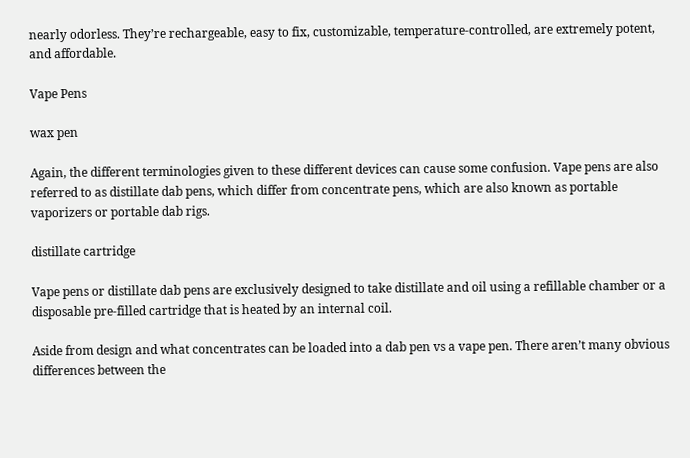nearly odorless. They’re rechargeable, easy to fix, customizable, temperature-controlled, are extremely potent, and affordable.

Vape Pens

wax pen

Again, the different terminologies given to these different devices can cause some confusion. Vape pens are also referred to as distillate dab pens, which differ from concentrate pens, which are also known as portable vaporizers or portable dab rigs.

distillate cartridge

Vape pens or distillate dab pens are exclusively designed to take distillate and oil using a refillable chamber or a disposable pre-filled cartridge that is heated by an internal coil.

Aside from design and what concentrates can be loaded into a dab pen vs a vape pen. There aren’t many obvious differences between the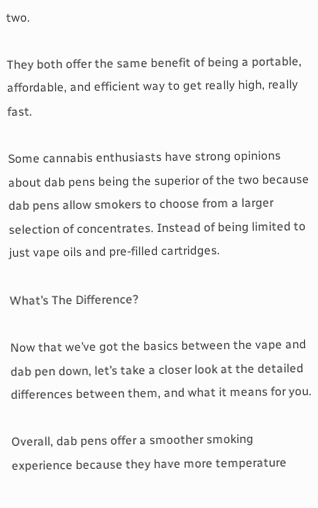two.

They both offer the same benefit of being a portable, affordable, and efficient way to get really high, really fast.

Some cannabis enthusiasts have strong opinions about dab pens being the superior of the two because dab pens allow smokers to choose from a larger selection of concentrates. Instead of being limited to just vape oils and pre-filled cartridges.

What’s The Difference?

Now that we’ve got the basics between the vape and dab pen down, let’s take a closer look at the detailed differences between them, and what it means for you.

Overall, dab pens offer a smoother smoking experience because they have more temperature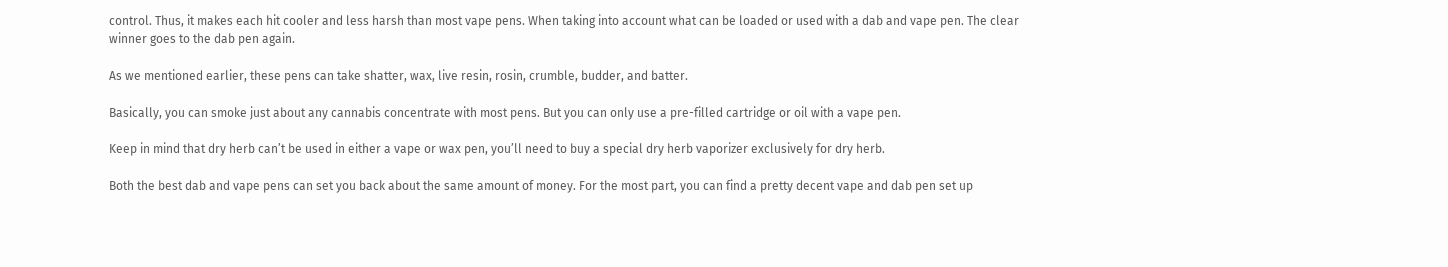control. Thus, it makes each hit cooler and less harsh than most vape pens. When taking into account what can be loaded or used with a dab and vape pen. The clear winner goes to the dab pen again.

As we mentioned earlier, these pens can take shatter, wax, live resin, rosin, crumble, budder, and batter.

Basically, you can smoke just about any cannabis concentrate with most pens. But you can only use a pre-filled cartridge or oil with a vape pen.

Keep in mind that dry herb can’t be used in either a vape or wax pen, you’ll need to buy a special dry herb vaporizer exclusively for dry herb.

Both the best dab and vape pens can set you back about the same amount of money. For the most part, you can find a pretty decent vape and dab pen set up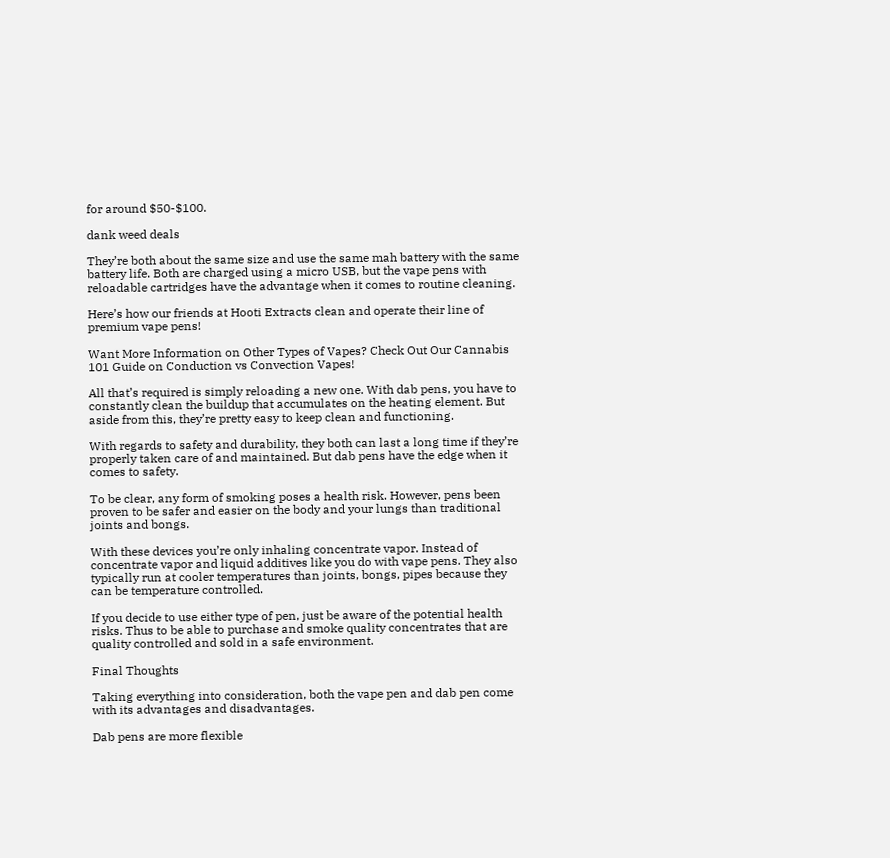for around $50-$100.

dank weed deals

They’re both about the same size and use the same mah battery with the same battery life. Both are charged using a micro USB, but the vape pens with reloadable cartridges have the advantage when it comes to routine cleaning.

Here’s how our friends at Hooti Extracts clean and operate their line of premium vape pens!

Want More Information on Other Types of Vapes? Check Out Our Cannabis 101 Guide on Conduction vs Convection Vapes!

All that’s required is simply reloading a new one. With dab pens, you have to constantly clean the buildup that accumulates on the heating element. But aside from this, they’re pretty easy to keep clean and functioning.

With regards to safety and durability, they both can last a long time if they’re properly taken care of and maintained. But dab pens have the edge when it comes to safety.

To be clear, any form of smoking poses a health risk. However, pens been proven to be safer and easier on the body and your lungs than traditional joints and bongs.

With these devices you’re only inhaling concentrate vapor. Instead of concentrate vapor and liquid additives like you do with vape pens. They also typically run at cooler temperatures than joints, bongs, pipes because they can be temperature controlled.

If you decide to use either type of pen, just be aware of the potential health risks. Thus to be able to purchase and smoke quality concentrates that are quality controlled and sold in a safe environment.

Final Thoughts

Taking everything into consideration, both the vape pen and dab pen come with its advantages and disadvantages.

Dab pens are more flexible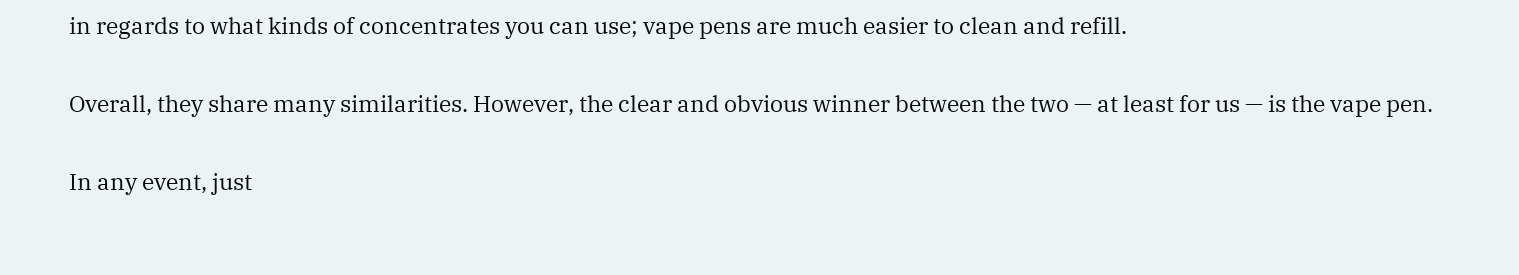in regards to what kinds of concentrates you can use; vape pens are much easier to clean and refill.

Overall, they share many similarities. However, the clear and obvious winner between the two — at least for us — is the vape pen.

In any event, just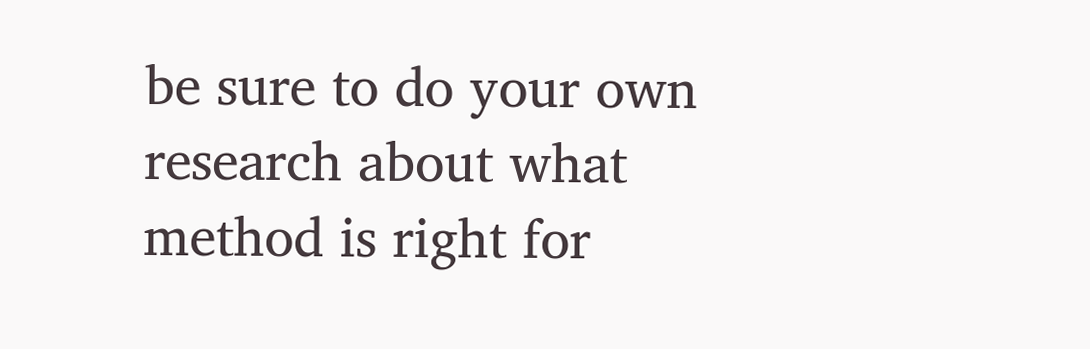be sure to do your own research about what method is right for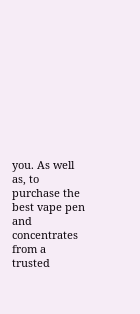you. As well as, to purchase the best vape pen and concentrates from a trusted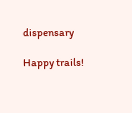dispensary

Happy trails!